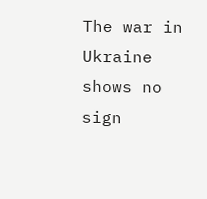The war in Ukraine shows no sign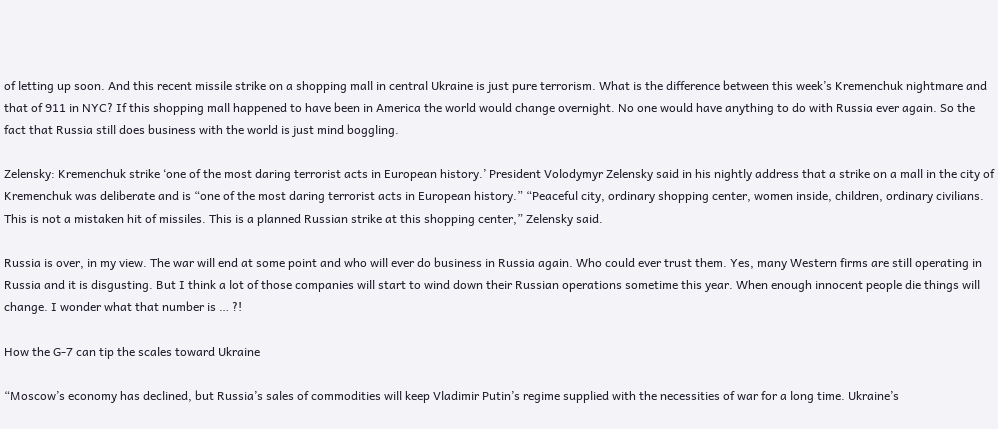of letting up soon. And this recent missile strike on a shopping mall in central Ukraine is just pure terrorism. What is the difference between this week’s Kremenchuk nightmare and that of 911 in NYC? If this shopping mall happened to have been in America the world would change overnight. No one would have anything to do with Russia ever again. So the fact that Russia still does business with the world is just mind boggling.

Zelensky: Kremenchuk strike ‘one of the most daring terrorist acts in European history.’ President Volodymyr Zelensky said in his nightly address that a strike on a mall in the city of Kremenchuk was deliberate and is “one of the most daring terrorist acts in European history.” “Peaceful city, ordinary shopping center, women inside, children, ordinary civilians. This is not a mistaken hit of missiles. This is a planned Russian strike at this shopping center,” Zelensky said.

Russia is over, in my view. The war will end at some point and who will ever do business in Russia again. Who could ever trust them. Yes, many Western firms are still operating in Russia and it is disgusting. But I think a lot of those companies will start to wind down their Russian operations sometime this year. When enough innocent people die things will change. I wonder what that number is … ?!

How the G-7 can tip the scales toward Ukraine

“Moscow’s economy has declined, but Russia’s sales of commodities will keep Vladimir Putin’s regime supplied with the necessities of war for a long time. Ukraine’s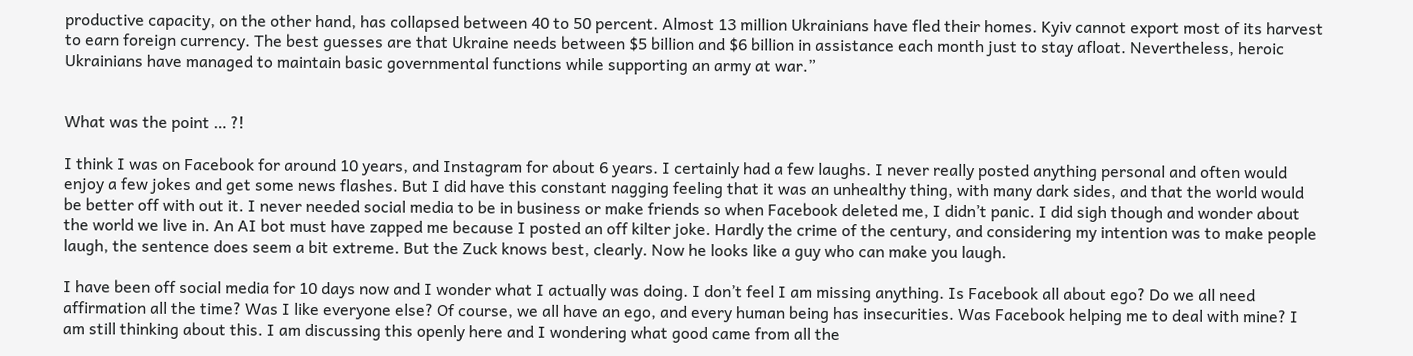productive capacity, on the other hand, has collapsed between 40 to 50 percent. Almost 13 million Ukrainians have fled their homes. Kyiv cannot export most of its harvest to earn foreign currency. The best guesses are that Ukraine needs between $5 billion and $6 billion in assistance each month just to stay afloat. Nevertheless, heroic Ukrainians have managed to maintain basic governmental functions while supporting an army at war.”


What was the point … ?!

I think I was on Facebook for around 10 years, and Instagram for about 6 years. I certainly had a few laughs. I never really posted anything personal and often would enjoy a few jokes and get some news flashes. But I did have this constant nagging feeling that it was an unhealthy thing, with many dark sides, and that the world would be better off with out it. I never needed social media to be in business or make friends so when Facebook deleted me, I didn’t panic. I did sigh though and wonder about the world we live in. An AI bot must have zapped me because I posted an off kilter joke. Hardly the crime of the century, and considering my intention was to make people laugh, the sentence does seem a bit extreme. But the Zuck knows best, clearly. Now he looks like a guy who can make you laugh.

I have been off social media for 10 days now and I wonder what I actually was doing. I don’t feel I am missing anything. Is Facebook all about ego? Do we all need affirmation all the time? Was I like everyone else? Of course, we all have an ego, and every human being has insecurities. Was Facebook helping me to deal with mine? I am still thinking about this. I am discussing this openly here and I wondering what good came from all the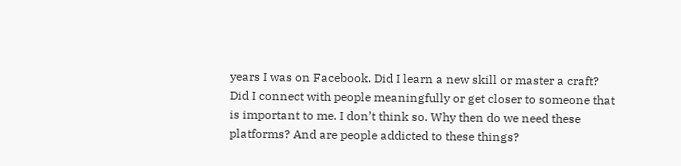years I was on Facebook. Did I learn a new skill or master a craft? Did I connect with people meaningfully or get closer to someone that is important to me. I don’t think so. Why then do we need these platforms? And are people addicted to these things?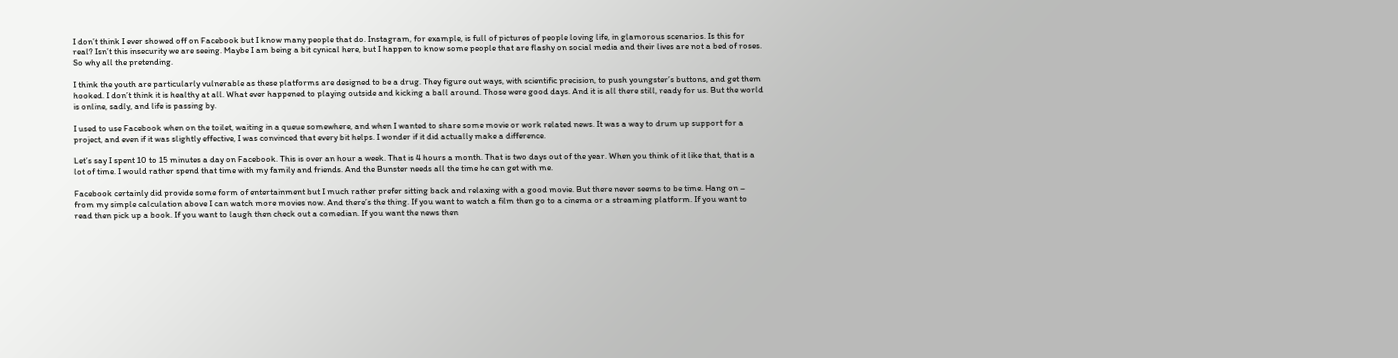I don’t think I ever showed off on Facebook but I know many people that do. Instagram, for example, is full of pictures of people loving life, in glamorous scenarios. Is this for real? Isn’t this insecurity we are seeing. Maybe I am being a bit cynical here, but I happen to know some people that are flashy on social media and their lives are not a bed of roses. So why all the pretending.

I think the youth are particularly vulnerable as these platforms are designed to be a drug. They figure out ways, with scientific precision, to push youngster’s buttons, and get them hooked. I don’t think it is healthy at all. What ever happened to playing outside and kicking a ball around. Those were good days. And it is all there still, ready for us. But the world is online, sadly, and life is passing by.

I used to use Facebook when on the toilet, waiting in a queue somewhere, and when I wanted to share some movie or work related news. It was a way to drum up support for a project, and even if it was slightly effective, I was convinced that every bit helps. I wonder if it did actually make a difference.

Let’s say I spent 10 to 15 minutes a day on Facebook. This is over an hour a week. That is 4 hours a month. That is two days out of the year. When you think of it like that, that is a lot of time. I would rather spend that time with my family and friends. And the Bunster needs all the time he can get with me.

Facebook certainly did provide some form of entertainment but I much rather prefer sitting back and relaxing with a good movie. But there never seems to be time. Hang on – from my simple calculation above I can watch more movies now. And there’s the thing. If you want to watch a film then go to a cinema or a streaming platform. If you want to read then pick up a book. If you want to laugh then check out a comedian. If you want the news then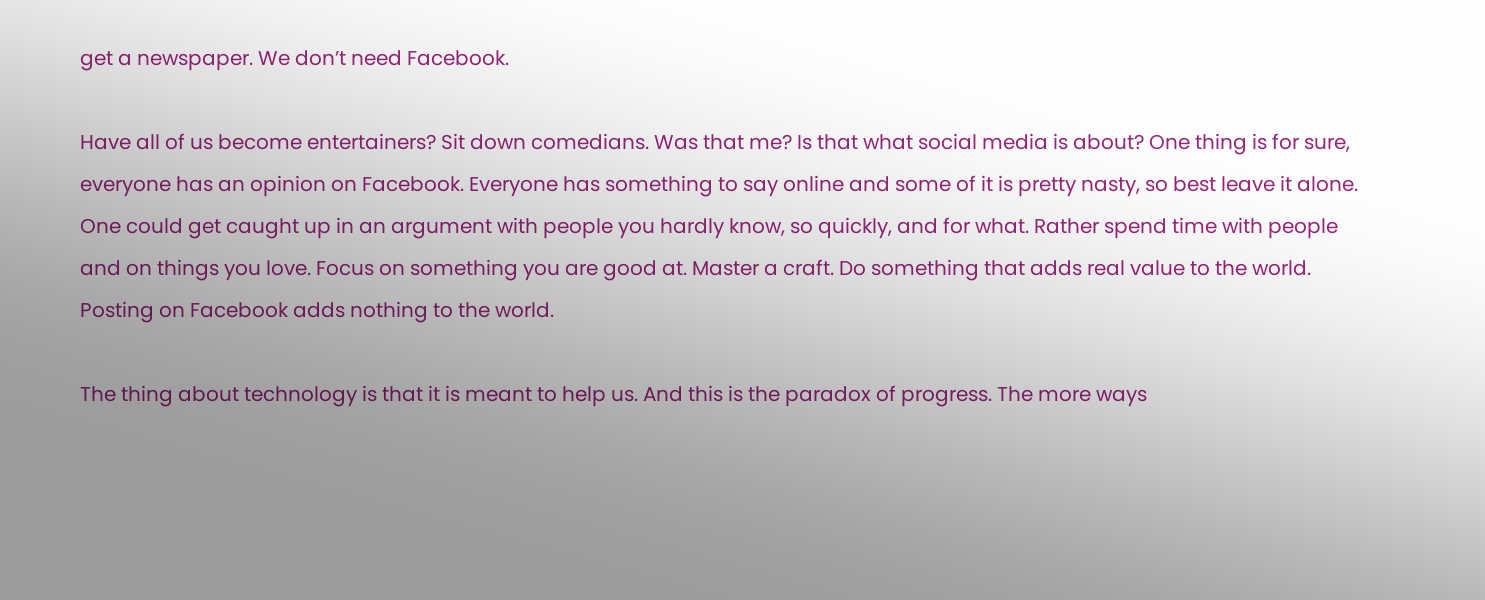get a newspaper. We don’t need Facebook.

Have all of us become entertainers? Sit down comedians. Was that me? Is that what social media is about? One thing is for sure, everyone has an opinion on Facebook. Everyone has something to say online and some of it is pretty nasty, so best leave it alone. One could get caught up in an argument with people you hardly know, so quickly, and for what. Rather spend time with people and on things you love. Focus on something you are good at. Master a craft. Do something that adds real value to the world. Posting on Facebook adds nothing to the world.

The thing about technology is that it is meant to help us. And this is the paradox of progress. The more ways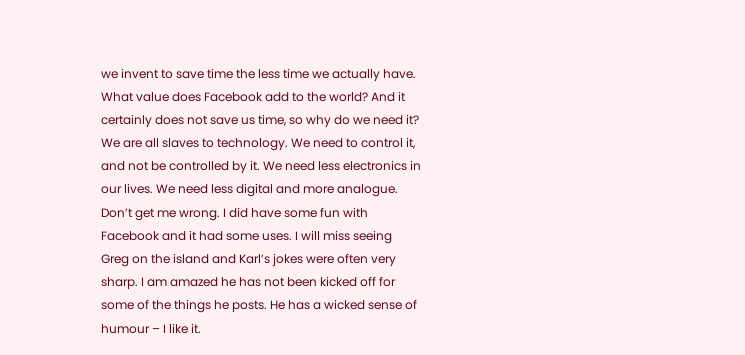we invent to save time the less time we actually have. What value does Facebook add to the world? And it certainly does not save us time, so why do we need it? We are all slaves to technology. We need to control it, and not be controlled by it. We need less electronics in our lives. We need less digital and more analogue. Don’t get me wrong. I did have some fun with Facebook and it had some uses. I will miss seeing Greg on the island and Karl’s jokes were often very sharp. I am amazed he has not been kicked off for some of the things he posts. He has a wicked sense of humour – I like it.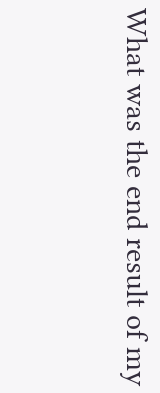What was the end result of my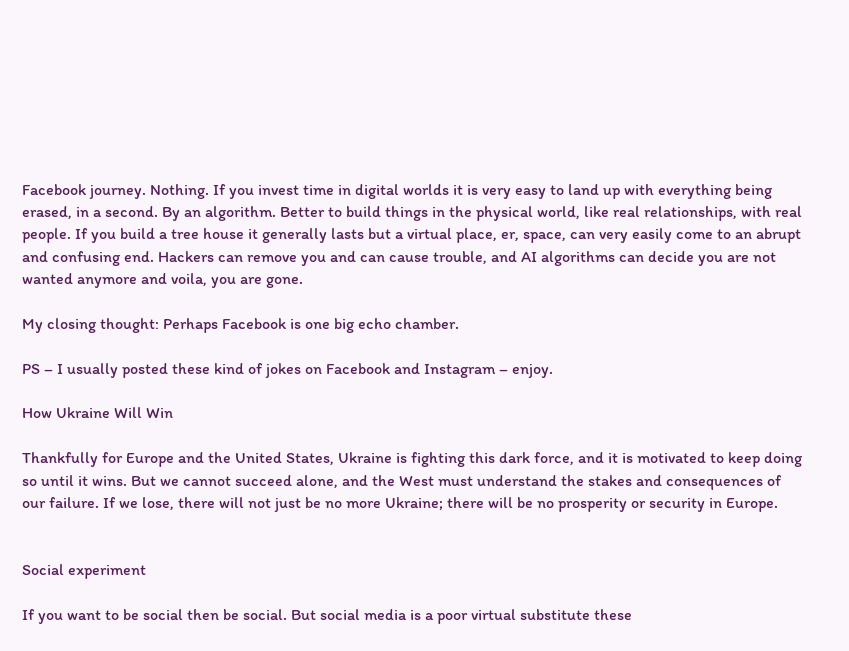Facebook journey. Nothing. If you invest time in digital worlds it is very easy to land up with everything being erased, in a second. By an algorithm. Better to build things in the physical world, like real relationships, with real people. If you build a tree house it generally lasts but a virtual place, er, space, can very easily come to an abrupt and confusing end. Hackers can remove you and can cause trouble, and AI algorithms can decide you are not wanted anymore and voila, you are gone.

My closing thought: Perhaps Facebook is one big echo chamber.

PS – I usually posted these kind of jokes on Facebook and Instagram – enjoy.

How Ukraine Will Win

Thankfully for Europe and the United States, Ukraine is fighting this dark force, and it is motivated to keep doing so until it wins. But we cannot succeed alone, and the West must understand the stakes and consequences of our failure. If we lose, there will not just be no more Ukraine; there will be no prosperity or security in Europe.


Social experiment

If you want to be social then be social. But social media is a poor virtual substitute these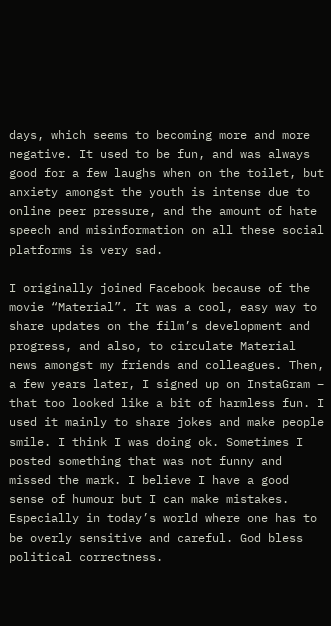days, which seems to becoming more and more negative. It used to be fun, and was always good for a few laughs when on the toilet, but anxiety amongst the youth is intense due to online peer pressure, and the amount of hate speech and misinformation on all these social platforms is very sad.

I originally joined Facebook because of the movie “Material”. It was a cool, easy way to share updates on the film’s development and progress, and also, to circulate Material news amongst my friends and colleagues. Then, a few years later, I signed up on InstaGram – that too looked like a bit of harmless fun. I used it mainly to share jokes and make people smile. I think I was doing ok. Sometimes I posted something that was not funny and missed the mark. I believe I have a good sense of humour but I can make mistakes. Especially in today’s world where one has to be overly sensitive and careful. God bless political correctness.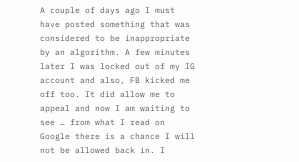A couple of days ago I must have posted something that was considered to be inappropriate by an algorithm. A few minutes later I was locked out of my IG account and also, FB kicked me off too. It did allow me to appeal and now I am waiting to see … from what I read on Google there is a chance I will not be allowed back in. I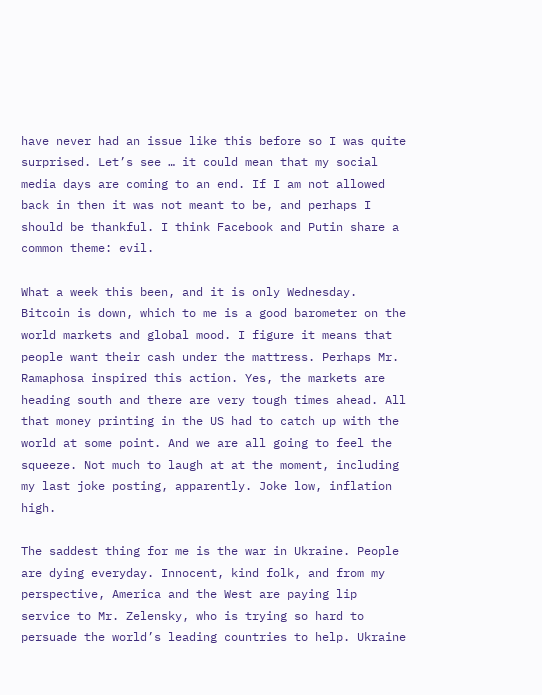have never had an issue like this before so I was quite surprised. Let’s see … it could mean that my social media days are coming to an end. If I am not allowed back in then it was not meant to be, and perhaps I should be thankful. I think Facebook and Putin share a common theme: evil.

What a week this been, and it is only Wednesday. Bitcoin is down, which to me is a good barometer on the world markets and global mood. I figure it means that people want their cash under the mattress. Perhaps Mr. Ramaphosa inspired this action. Yes, the markets are heading south and there are very tough times ahead. All that money printing in the US had to catch up with the world at some point. And we are all going to feel the squeeze. Not much to laugh at at the moment, including my last joke posting, apparently. Joke low, inflation high.

The saddest thing for me is the war in Ukraine. People are dying everyday. Innocent, kind folk, and from my perspective, America and the West are paying lip service to Mr. Zelensky, who is trying so hard to persuade the world’s leading countries to help. Ukraine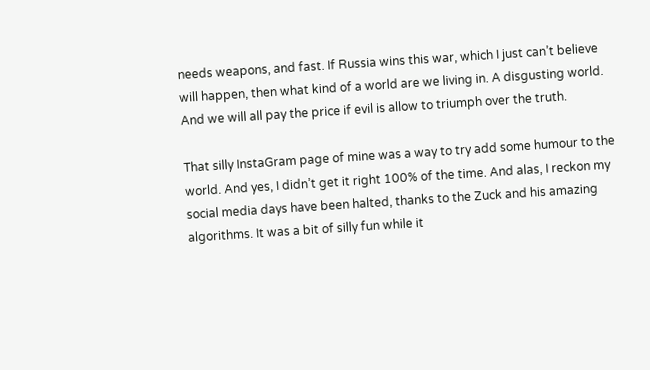needs weapons, and fast. If Russia wins this war, which I just can’t believe will happen, then what kind of a world are we living in. A disgusting world. And we will all pay the price if evil is allow to triumph over the truth.

That silly InstaGram page of mine was a way to try add some humour to the world. And yes, I didn’t get it right 100% of the time. And alas, I reckon my social media days have been halted, thanks to the Zuck and his amazing algorithms. It was a bit of silly fun while it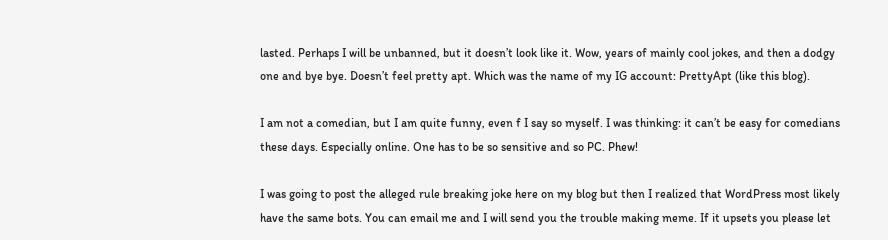lasted. Perhaps I will be unbanned, but it doesn’t look like it. Wow, years of mainly cool jokes, and then a dodgy one and bye bye. Doesn’t feel pretty apt. Which was the name of my IG account: PrettyApt (like this blog).

I am not a comedian, but I am quite funny, even f I say so myself. I was thinking: it can’t be easy for comedians these days. Especially online. One has to be so sensitive and so PC. Phew!

I was going to post the alleged rule breaking joke here on my blog but then I realized that WordPress most likely have the same bots. You can email me and I will send you the trouble making meme. If it upsets you please let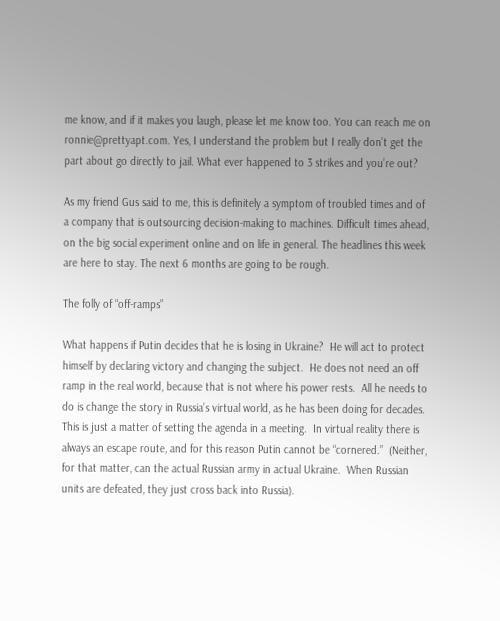me know, and if it makes you laugh, please let me know too. You can reach me on ronnie@prettyapt.com. Yes, I understand the problem but I really don’t get the part about go directly to jail. What ever happened to 3 strikes and you’re out?

As my friend Gus said to me, this is definitely a symptom of troubled times and of a company that is outsourcing decision-making to machines. Difficult times ahead, on the big social experiment online and on life in general. The headlines this week are here to stay. The next 6 months are going to be rough.

The folly of “off-ramps”

What happens if Putin decides that he is losing in Ukraine?  He will act to protect himself by declaring victory and changing the subject.  He does not need an off ramp in the real world, because that is not where his power rests.  All he needs to do is change the story in Russia’s virtual world, as he has been doing for decades.  This is just a matter of setting the agenda in a meeting.  In virtual reality there is always an escape route, and for this reason Putin cannot be “cornered.”  (Neither, for that matter, can the actual Russian army in actual Ukraine.  When Russian units are defeated, they just cross back into Russia).